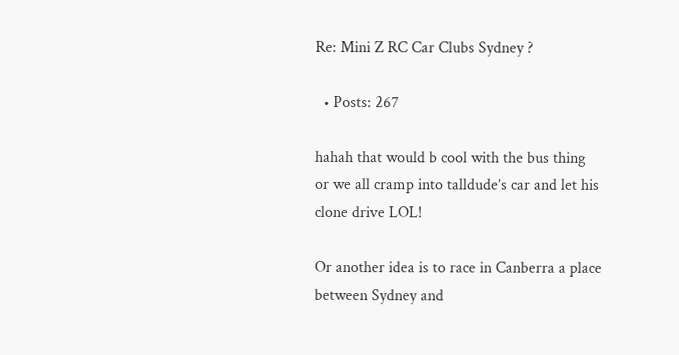Re: Mini Z RC Car Clubs Sydney ?

  • Posts: 267

hahah that would b cool with the bus thing or we all cramp into talldude’s car and let his clone drive LOL!

Or another idea is to race in Canberra a place between Sydney and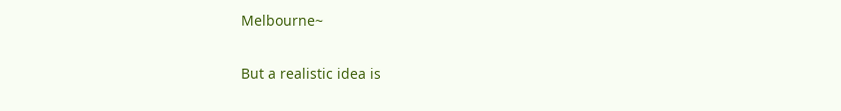Melbourne~

But a realistic idea is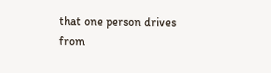that one person drives from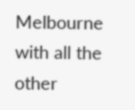Melbourne with all the other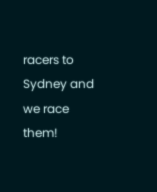racers to Sydney and we race them!